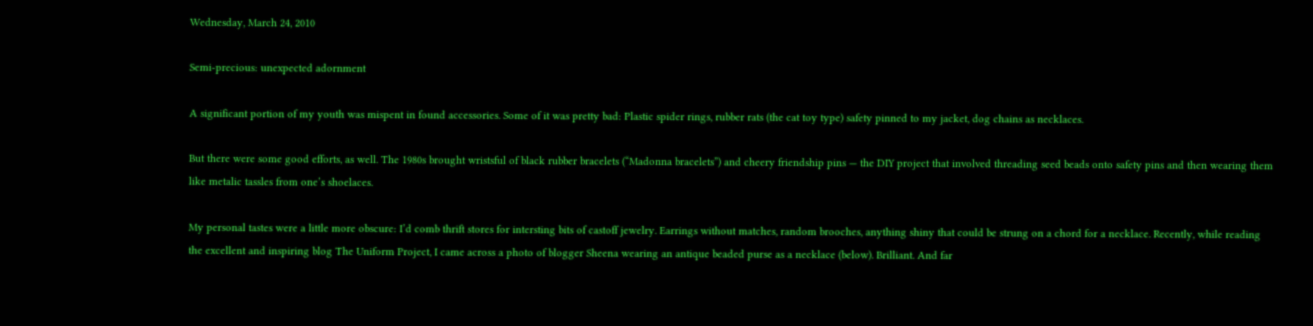Wednesday, March 24, 2010

Semi-precious: unexpected adornment

A significant portion of my youth was mispent in found accessories. Some of it was pretty bad: Plastic spider rings, rubber rats (the cat toy type) safety pinned to my jacket, dog chains as necklaces.

But there were some good efforts, as well. The 1980s brought wristsful of black rubber bracelets (“Madonna bracelets”) and cheery friendship pins — the DIY project that involved threading seed beads onto safety pins and then wearing them like metalic tassles from one’s shoelaces.

My personal tastes were a little more obscure: I’d comb thrift stores for intersting bits of castoff jewelry. Earrings without matches, random brooches, anything shiny that could be strung on a chord for a necklace. Recently, while reading the excellent and inspiring blog The Uniform Project, I came across a photo of blogger Sheena wearing an antique beaded purse as a necklace (below). Brilliant. And far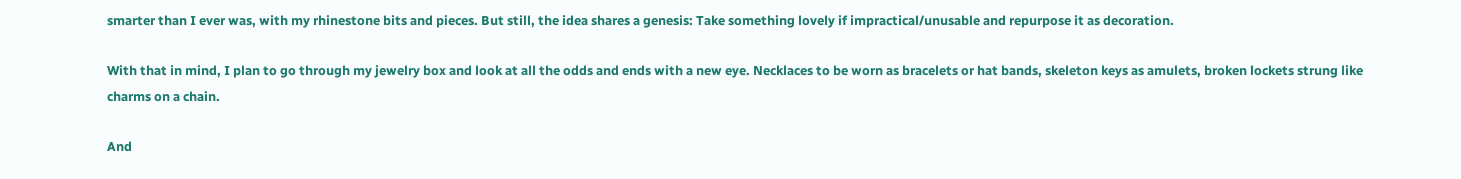smarter than I ever was, with my rhinestone bits and pieces. But still, the idea shares a genesis: Take something lovely if impractical/unusable and repurpose it as decoration.

With that in mind, I plan to go through my jewelry box and look at all the odds and ends with a new eye. Necklaces to be worn as bracelets or hat bands, skeleton keys as amulets, broken lockets strung like charms on a chain.

And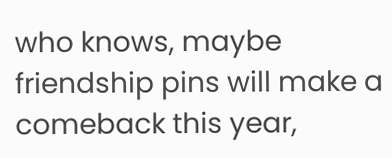who knows, maybe friendship pins will make a comeback this year,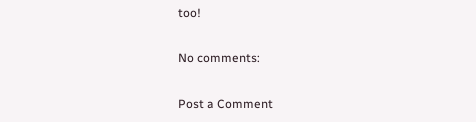too!

No comments:

Post a Comment